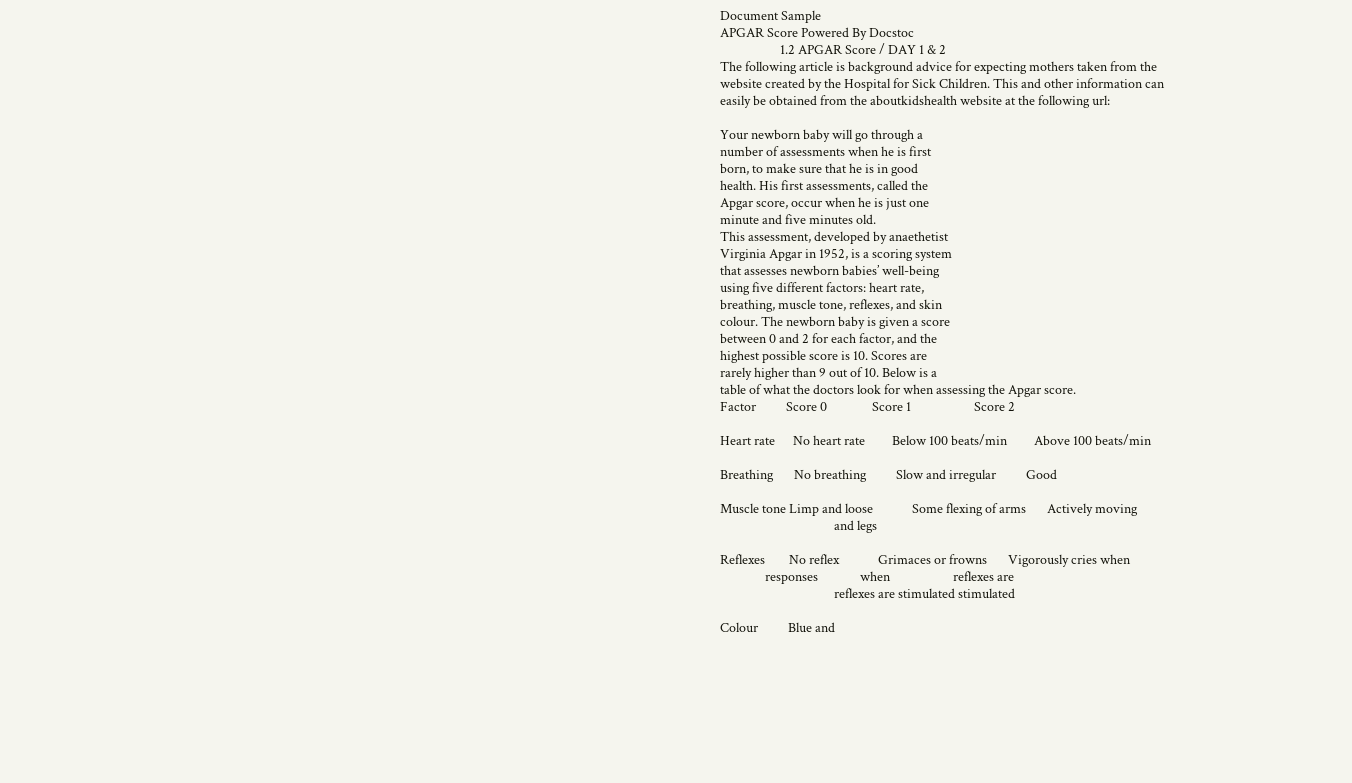Document Sample
APGAR Score Powered By Docstoc
                    1.2 APGAR Score / DAY 1 & 2
The following article is background advice for expecting mothers taken from the
website created by the Hospital for Sick Children. This and other information can
easily be obtained from the aboutkidshealth website at the following url:

Your newborn baby will go through a
number of assessments when he is first
born, to make sure that he is in good
health. His first assessments, called the
Apgar score, occur when he is just one
minute and five minutes old.
This assessment, developed by anaethetist
Virginia Apgar in 1952, is a scoring system
that assesses newborn babies’ well-being
using five different factors: heart rate,
breathing, muscle tone, reflexes, and skin
colour. The newborn baby is given a score
between 0 and 2 for each factor, and the
highest possible score is 10. Scores are
rarely higher than 9 out of 10. Below is a
table of what the doctors look for when assessing the Apgar score.
Factor          Score 0               Score 1                     Score 2

Heart rate      No heart rate         Below 100 beats/min         Above 100 beats/min

Breathing       No breathing          Slow and irregular          Good

Muscle tone Limp and loose             Some flexing of arms       Actively moving
                                      and legs

Reflexes        No reflex             Grimaces or frowns       Vigorously cries when
               responses              when                     reflexes are
                                      reflexes are stimulated stimulated

Colour          Blue and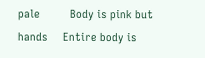pale          Body is pink but hands     Entire body is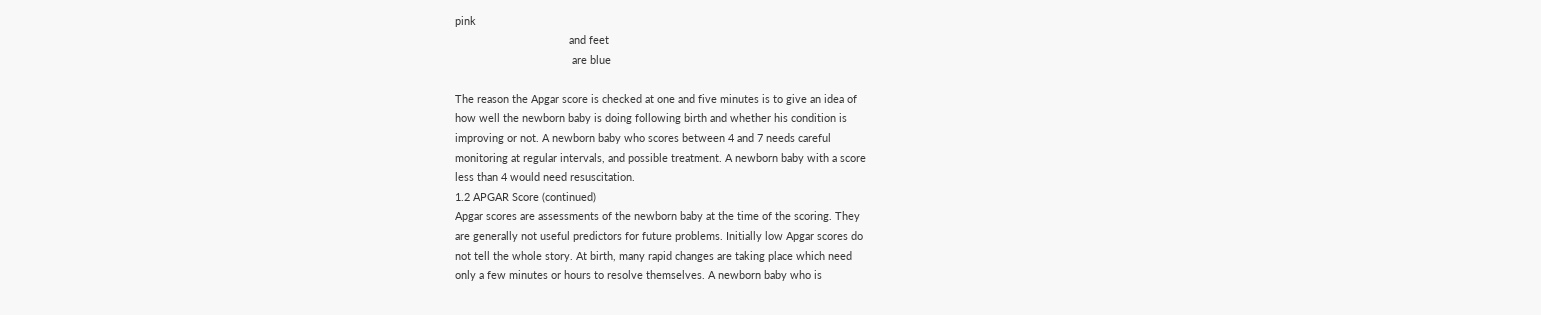pink
                                      and feet
                                       are blue

The reason the Apgar score is checked at one and five minutes is to give an idea of
how well the newborn baby is doing following birth and whether his condition is
improving or not. A newborn baby who scores between 4 and 7 needs careful
monitoring at regular intervals, and possible treatment. A newborn baby with a score
less than 4 would need resuscitation.
1.2 APGAR Score (continued)
Apgar scores are assessments of the newborn baby at the time of the scoring. They
are generally not useful predictors for future problems. Initially low Apgar scores do
not tell the whole story. At birth, many rapid changes are taking place which need
only a few minutes or hours to resolve themselves. A newborn baby who is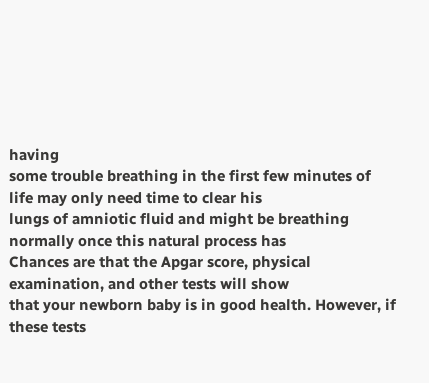having
some trouble breathing in the first few minutes of life may only need time to clear his
lungs of amniotic fluid and might be breathing normally once this natural process has
Chances are that the Apgar score, physical examination, and other tests will show
that your newborn baby is in good health. However, if these tests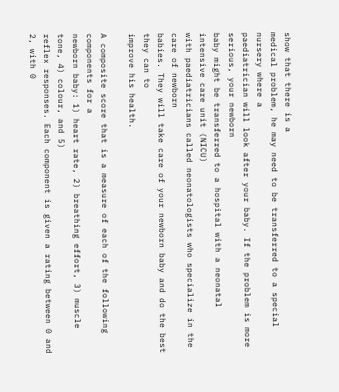show that there is a
medical problem, he may need to be transferred to a special nursery where a
paediatrician will look after your baby. If the problem is more serious, your newborn
baby might be transferred to a hospital with a neonatal intensive care unit (NICU)
with paediatricians called neonatologists who specialize in the care of newborn
babies. They will take care of your newborn baby and do the best they can to
improve his health.

A composite score that is a measure of each of the following components for a
newborn baby: 1) heart rate, 2) breathing effort, 3) muscle tone, 4) colour, and 5)
reflex responses. Each component is given a rating between 0 and 2, with 0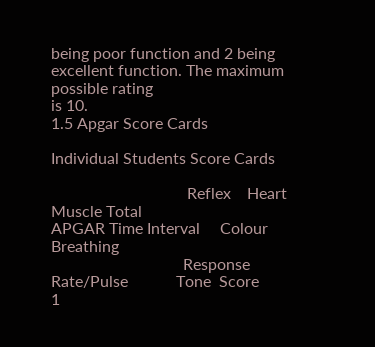being poor function and 2 being excellent function. The maximum possible rating
is 10.
1.5 Apgar Score Cards

Individual Students Score Cards

                                  Reflex    Heart              Muscle Total
APGAR Time Interval     Colour                       Breathing
                                 Response Rate/Pulse            Tone  Score
1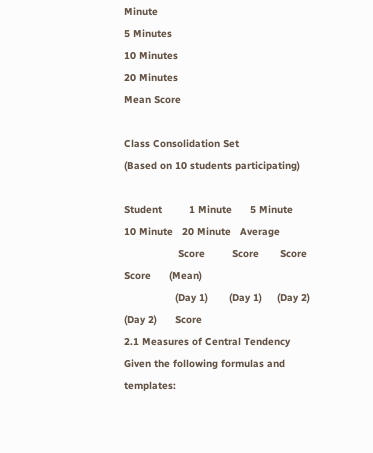Minute
5 Minutes
10 Minutes
20 Minutes
Mean Score

Class Consolidation Set
(Based on 10 students participating)

Student         1 Minute      5 Minute    10 Minute   20 Minute   Average
                  Score         Score       Score       Score      (Mean)
                 (Day 1)       (Day 1)     (Day 2)     (Day 2)      Score
2.1 Measures of Central Tendency
Given the following formulas and templates: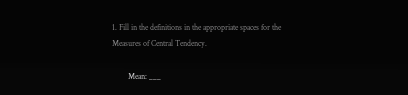1. Fill in the definitions in the appropriate spaces for the Measures of Central Tendency.

        Mean: ___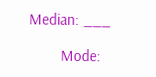Median: ___

        Mode: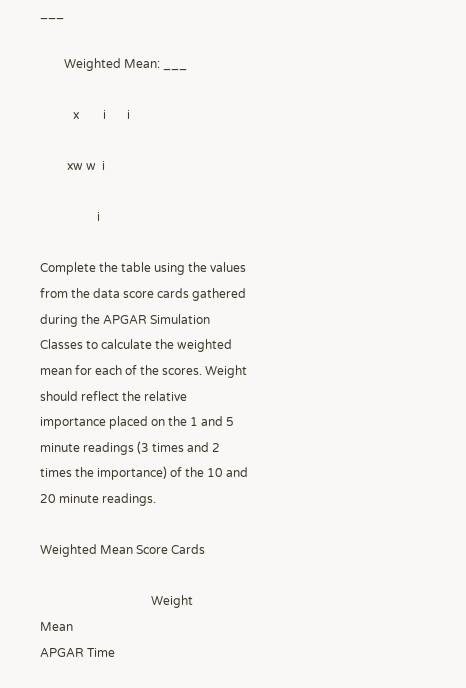___

        Weighted Mean: ___

           x        i       i

         xw w  i

                   i

Complete the table using the values from the data score cards gathered during the APGAR Simulation
Classes to calculate the weighted mean for each of the scores. Weight should reflect the relative
importance placed on the 1 and 5 minute readings (3 times and 2 times the importance) of the 10 and
20 minute readings.

Weighted Mean Score Cards

                                     Weight                Mean
APGAR Time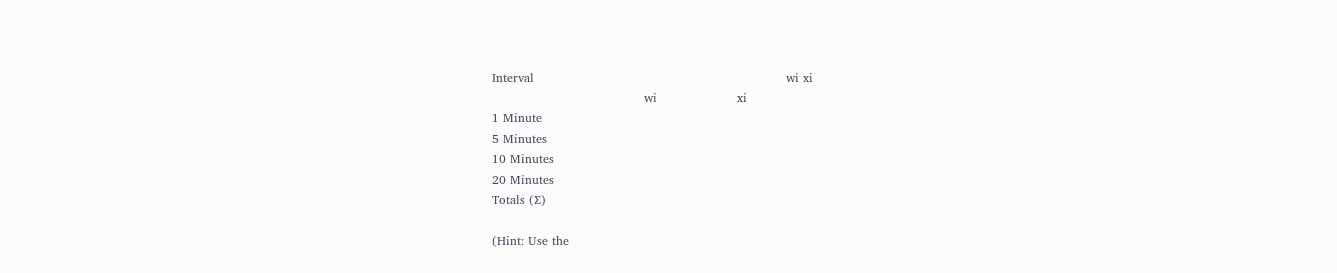Interval                                                               wi xi
                                      wi                    xi
1 Minute
5 Minutes
10 Minutes
20 Minutes
Totals (∑)

(Hint: Use the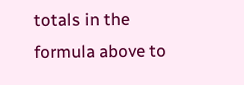totals in the formula above to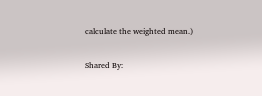calculate the weighted mean.)

Shared By: